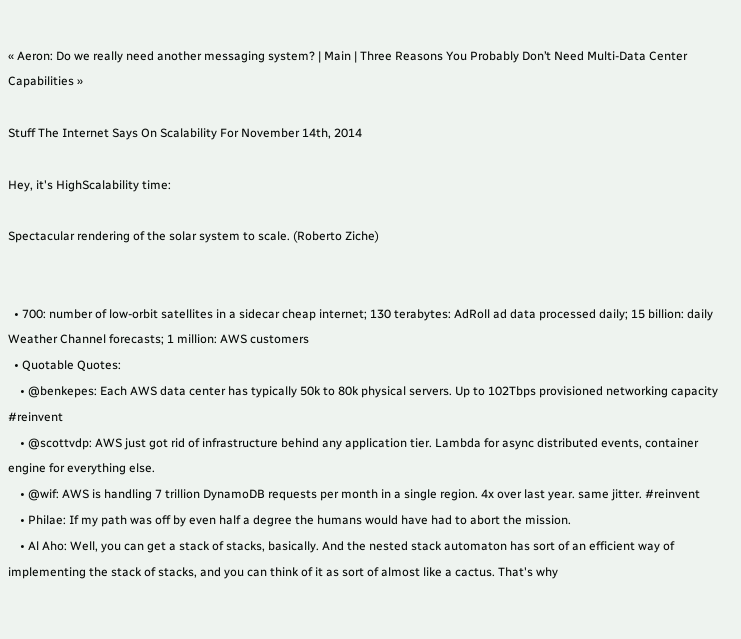« Aeron: Do we really need another messaging system? | Main | Three Reasons You Probably Don’t Need Multi-Data Center Capabilities »

Stuff The Internet Says On Scalability For November 14th, 2014

Hey, it's HighScalability time:

Spectacular rendering of the solar system to scale. (Roberto Ziche)


  • 700: number of low-orbit satellites in a sidecar cheap internet; 130 terabytes: AdRoll ad data processed daily; 15 billion: daily Weather Channel forecasts; 1 million: AWS customers
  • Quotable Quotes:
    • @benkepes: Each AWS data center has typically 50k to 80k physical servers. Up to 102Tbps provisioned networking capacity #reinvent
    • @scottvdp: AWS just got rid of infrastructure behind any application tier. Lambda for async distributed events, container engine for everything else.
    • @wif: AWS is handling 7 trillion DynamoDB requests per month in a single region. 4x over last year. same jitter. #reinvent
    • Philae: If my path was off by even half a degree the humans would have had to abort the mission.
    • Al Aho: Well, you can get a stack of stacks, basically. And the nested stack automaton has sort of an efficient way of implementing the stack of stacks, and you can think of it as sort of almost like a cactus. That's why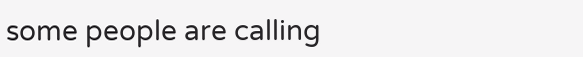some people are calling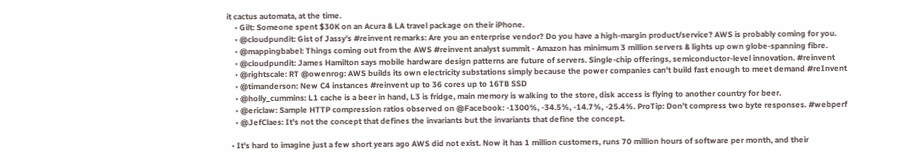it cactus automata, at the time.
    • Gilt: Someone spent $30K on an Acura & LA travel package on their iPhone.
    • @cloudpundit: Gist of Jassy's #reinvent remarks: Are you an enterprise vendor? Do you have a high-margin product/service? AWS is probably coming for you.
    • @mappingbabel: Things coming out from the AWS #reinvent analyst summit - Amazon has minimum 3 million servers & lights up own globe-spanning fibre.
    • @cloudpundit: James Hamilton says mobile hardware design patterns are future of servers. Single-chip offerings, semiconductor-level innovation. #reinvent
    • @rightscale: RT @owenrog: AWS builds its own electricity substations simply because the power companies can't build fast enough to meet demand #reInvent
    • @timanderson: New C4 instances #reinvent up to 36 cores up to 16TB SSD
    • @holly_cummins: L1 cache is a beer in hand, L3 is fridge, main memory is walking to the store, disk access is flying to another country for beer.
    • @ericlaw: Sample HTTP compression ratios observed on @Facebook: -1300%, -34.5%, -14.7%, -25.4%. ProTip: Don't compress two byte responses. #webperf
    • @JefClaes: It's not the concept that defines the invariants but the invariants that define the concept.

  • It's hard to imagine just a few short years ago AWS did not exist. Now it has 1 million customers, runs 70 million hours of software per month, and their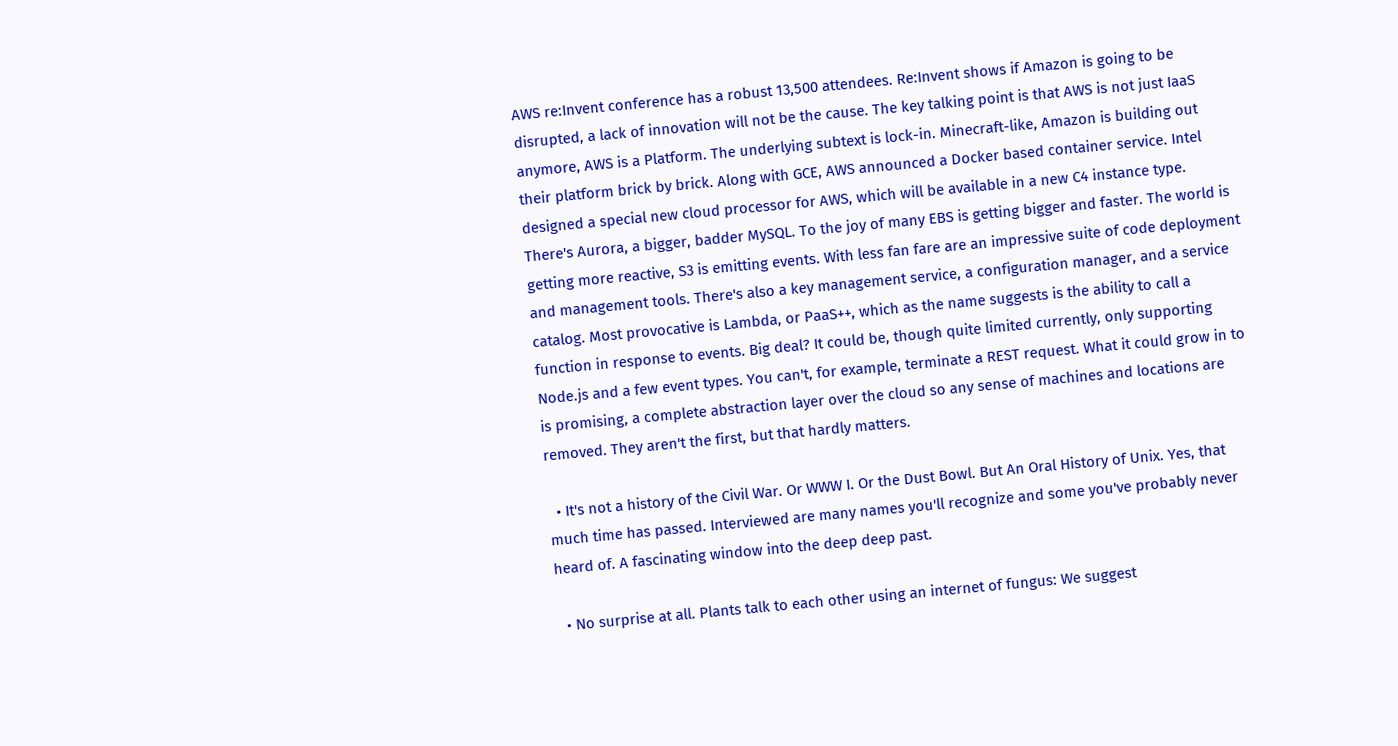AWS re:Invent conference has a robust 13,500 attendees. Re:Invent shows if Amazon is going to be disrupted, a lack of innovation will not be the cause. The key talking point is that AWS is not just IaaS anymore, AWS is a Platform. The underlying subtext is lock-in. Minecraft-like, Amazon is building out their platform brick by brick. Along with GCE, AWS announced a Docker based container service. Intel designed a special new cloud processor for AWS, which will be available in a new C4 instance type. There's Aurora, a bigger, badder MySQL. To the joy of many EBS is getting bigger and faster. The world is getting more reactive, S3 is emitting events. With less fan fare are an impressive suite of code deployment and management tools. There's also a key management service, a configuration manager, and a service catalog. Most provocative is Lambda, or PaaS++, which as the name suggests is the ability to call a function in response to events. Big deal? It could be, though quite limited currently, only supporting Node.js and a few event types. You can't, for example, terminate a REST request. What it could grow in to is promising, a complete abstraction layer over the cloud so any sense of machines and locations are removed. They aren't the first, but that hardly matters.

  • It's not a history of the Civil War. Or WWW I. Or the Dust Bowl. But An Oral History of Unix. Yes, that much time has passed. Interviewed are many names you'll recognize and some you've probably never heard of. A fascinating window into the deep deep past.

  • No surprise at all. Plants talk to each other using an internet of fungus: We suggest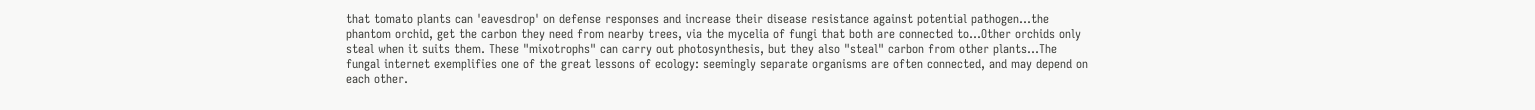that tomato plants can 'eavesdrop' on defense responses and increase their disease resistance against potential pathogen...the phantom orchid, get the carbon they need from nearby trees, via the mycelia of fungi that both are connected to...Other orchids only steal when it suits them. These "mixotrophs" can carry out photosynthesis, but they also "steal" carbon from other plants...The fungal internet exemplifies one of the great lessons of ecology: seemingly separate organisms are often connected, and may depend on each other.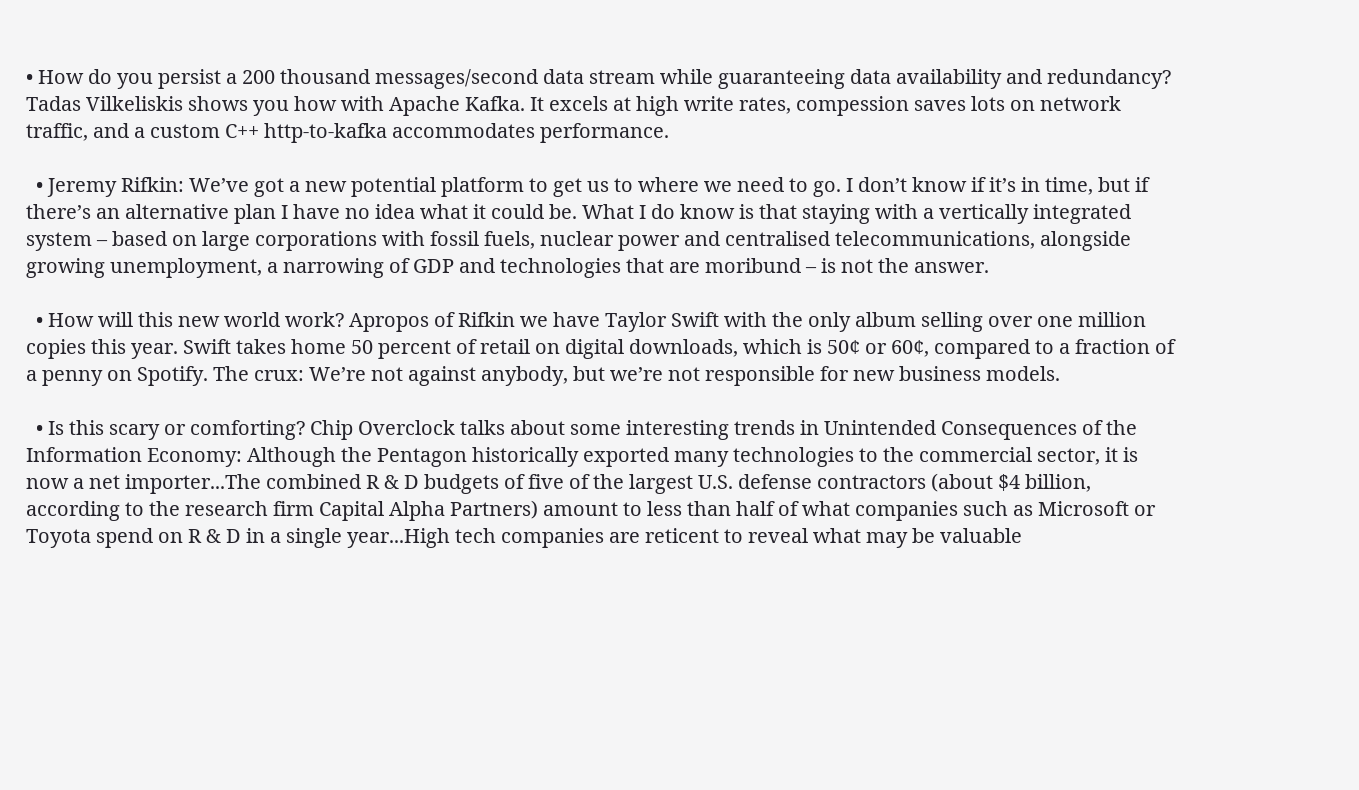• How do you persist a 200 thousand messages/second data stream while guaranteeing data availability and redundancy? Tadas Vilkeliskis shows you how with Apache Kafka. It excels at high write rates, compession saves lots on network traffic, and a custom C++ http-to-kafka accommodates performance.

  • Jeremy Rifkin: We’ve got a new potential platform to get us to where we need to go. I don’t know if it’s in time, but if there’s an alternative plan I have no idea what it could be. What I do know is that staying with a vertically integrated system – based on large corporations with fossil fuels, nuclear power and centralised telecommunications, alongside growing unemployment, a narrowing of GDP and technologies that are moribund – is not the answer.

  • How will this new world work? Apropos of Rifkin we have Taylor Swift with the only album selling over one million copies this year. Swift takes home 50 percent of retail on digital downloads, which is 50¢ or 60¢, compared to a fraction of a penny on Spotify. The crux: We’re not against anybody, but we’re not responsible for new business models.

  • Is this scary or comforting? Chip Overclock talks about some interesting trends in Unintended Consequences of the Information Economy: Although the Pentagon historically exported many technologies to the commercial sector, it is now a net importer...The combined R & D budgets of five of the largest U.S. defense contractors (about $4 billion, according to the research firm Capital Alpha Partners) amount to less than half of what companies such as Microsoft or Toyota spend on R & D in a single year...High tech companies are reticent to reveal what may be valuable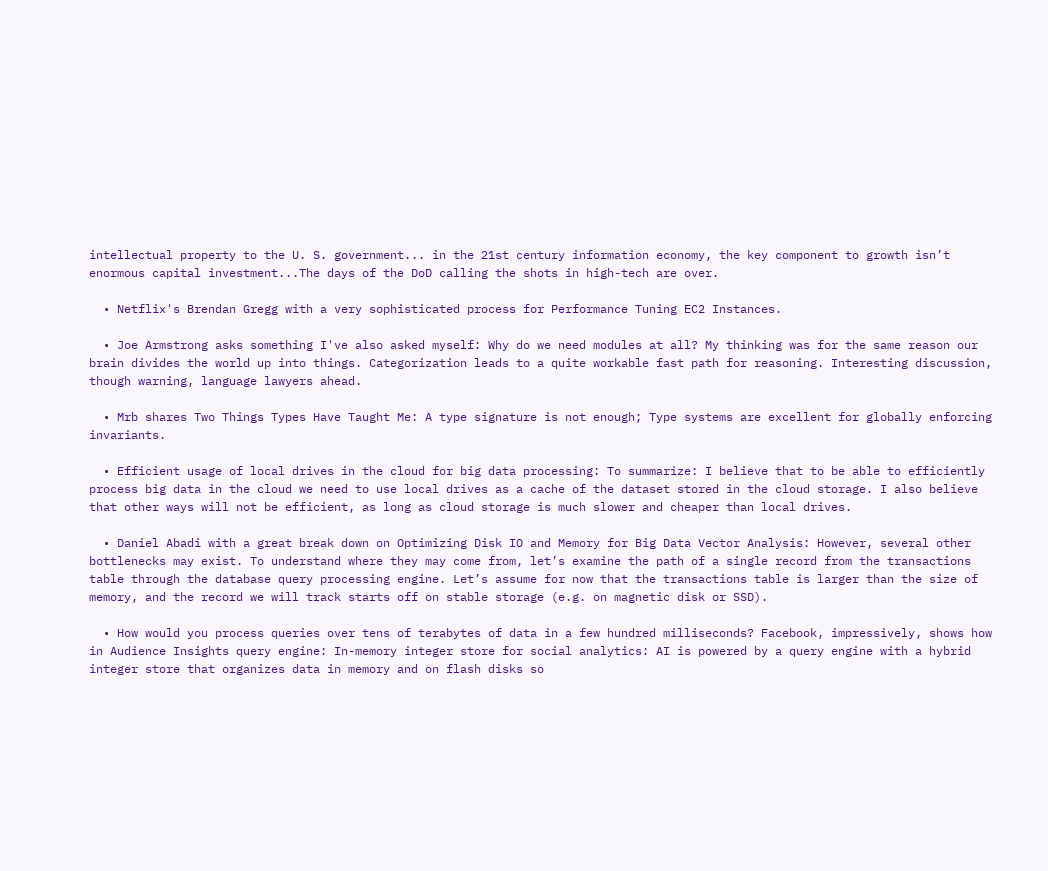intellectual property to the U. S. government... in the 21st century information economy, the key component to growth isn’t enormous capital investment...The days of the DoD calling the shots in high-tech are over.

  • Netflix's Brendan Gregg with a very sophisticated process for Performance Tuning EC2 Instances.

  • Joe Armstrong asks something I've also asked myself: Why do we need modules at all? My thinking was for the same reason our brain divides the world up into things. Categorization leads to a quite workable fast path for reasoning. Interesting discussion, though warning, language lawyers ahead.

  • Mrb shares Two Things Types Have Taught Me: A type signature is not enough; Type systems are excellent for globally enforcing invariants.

  • Efficient usage of local drives in the cloud for big data processing: To summarize: I believe that to be able to efficiently process big data in the cloud we need to use local drives as a cache of the dataset stored in the cloud storage. I also believe that other ways will not be efficient, as long as cloud storage is much slower and cheaper than local drives.

  • Daniel Abadi with a great break down on Optimizing Disk IO and Memory for Big Data Vector Analysis: However, several other bottlenecks may exist. To understand where they may come from, let’s examine the path of a single record from the transactions table through the database query processing engine. Let’s assume for now that the transactions table is larger than the size of memory, and the record we will track starts off on stable storage (e.g. on magnetic disk or SSD).

  • How would you process queries over tens of terabytes of data in a few hundred milliseconds? Facebook, impressively, shows how in Audience Insights query engine: In-memory integer store for social analytics: AI is powered by a query engine with a hybrid integer store that organizes data in memory and on flash disks so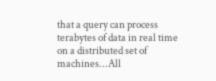that a query can process terabytes of data in real time on a distributed set of machines...All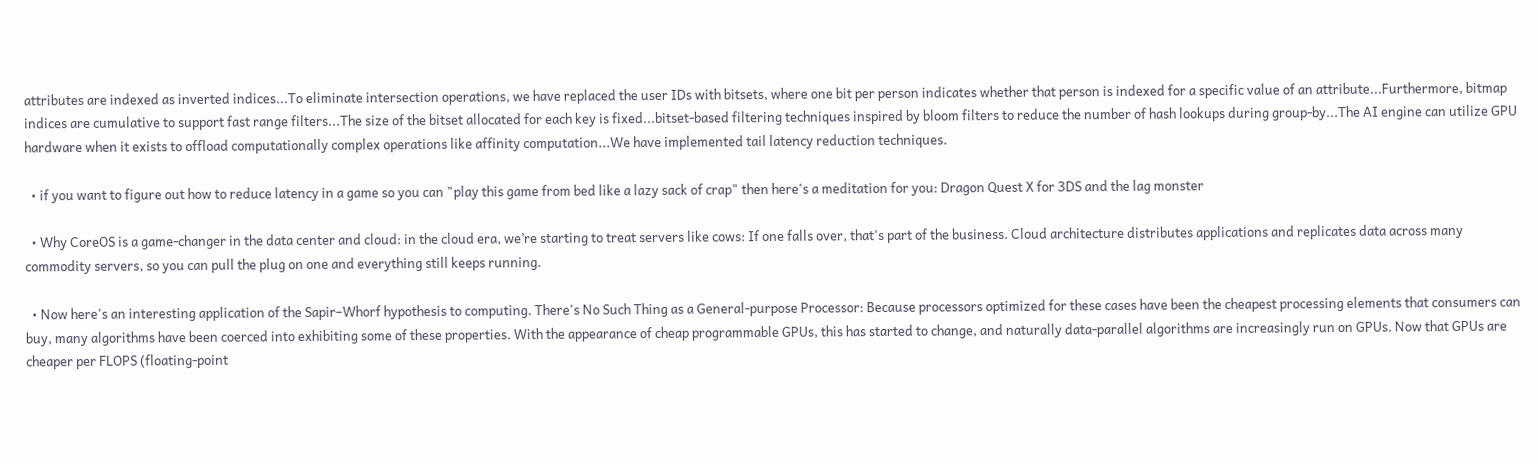attributes are indexed as inverted indices...To eliminate intersection operations, we have replaced the user IDs with bitsets, where one bit per person indicates whether that person is indexed for a specific value of an attribute...Furthermore, bitmap indices are cumulative to support fast range filters...The size of the bitset allocated for each key is fixed...bitset-based filtering techniques inspired by bloom filters to reduce the number of hash lookups during group-by...The AI engine can utilize GPU hardware when it exists to offload computationally complex operations like affinity computation...We have implemented tail latency reduction techniques.

  • if you want to figure out how to reduce latency in a game so you can "play this game from bed like a lazy sack of crap" then here's a meditation for you: Dragon Quest X for 3DS and the lag monster

  • Why CoreOS is a game-changer in the data center and cloud: in the cloud era, we’re starting to treat servers like cows: If one falls over, that's part of the business. Cloud architecture distributes applications and replicates data across many commodity servers, so you can pull the plug on one and everything still keeps running.

  • Now here's an interesting application of the Sapir–Whorf hypothesis to computing. There's No Such Thing as a General-purpose Processor: Because processors optimized for these cases have been the cheapest processing elements that consumers can buy, many algorithms have been coerced into exhibiting some of these properties. With the appearance of cheap programmable GPUs, this has started to change, and naturally data-parallel algorithms are increasingly run on GPUs. Now that GPUs are cheaper per FLOPS (floating-point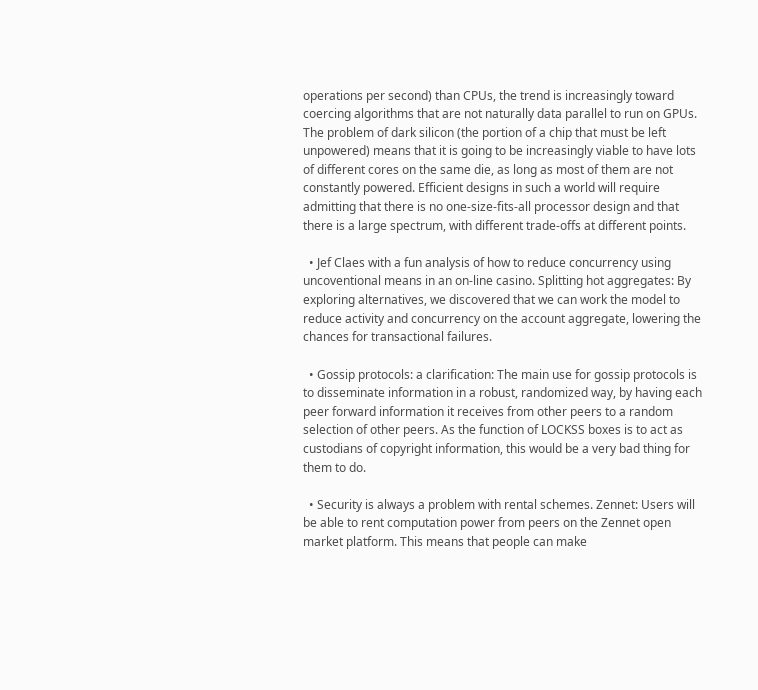operations per second) than CPUs, the trend is increasingly toward coercing algorithms that are not naturally data parallel to run on GPUs. The problem of dark silicon (the portion of a chip that must be left unpowered) means that it is going to be increasingly viable to have lots of different cores on the same die, as long as most of them are not constantly powered. Efficient designs in such a world will require admitting that there is no one-size-fits-all processor design and that there is a large spectrum, with different trade-offs at different points.

  • Jef Claes with a fun analysis of how to reduce concurrency using uncoventional means in an on-line casino. Splitting hot aggregates: By exploring alternatives, we discovered that we can work the model to reduce activity and concurrency on the account aggregate, lowering the chances for transactional failures.

  • Gossip protocols: a clarification: The main use for gossip protocols is to disseminate information in a robust, randomized way, by having each peer forward information it receives from other peers to a random selection of other peers. As the function of LOCKSS boxes is to act as custodians of copyright information, this would be a very bad thing for them to do.

  • Security is always a problem with rental schemes. Zennet: Users will be able to rent computation power from peers on the Zennet open market platform. This means that people can make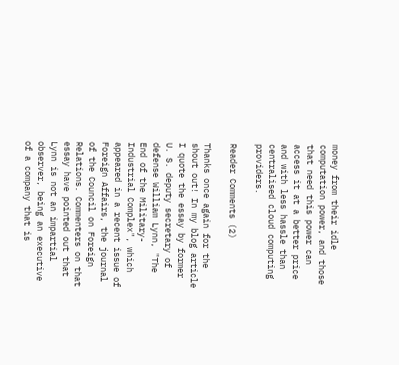money from their idle computation power, and those that need this power can access it at a better price and with less hassle than centralised cloud computing providers.

Reader Comments (2)

Thanks once again for the shout out! In my blog article I quote the essay by former U. S. deputy secretary of defense William Lynn, "The End of the Military-Industrial Complex", which appeared in a recent issue of Foreign Affairs, the journal of the Council on Foreign Relations. Commenters on that essay have pointed out that Lynn is not an impartial observer, being an executive of a company that is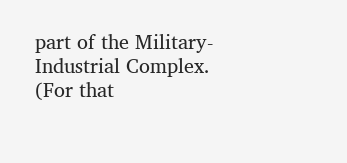part of the Military-Industrial Complex. (For that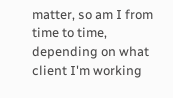matter, so am I from time to time, depending on what client I'm working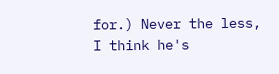for.) Never the less, I think he's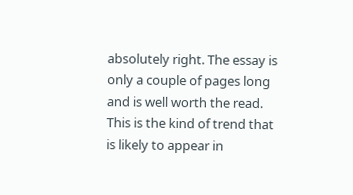absolutely right. The essay is only a couple of pages long and is well worth the read. This is the kind of trend that is likely to appear in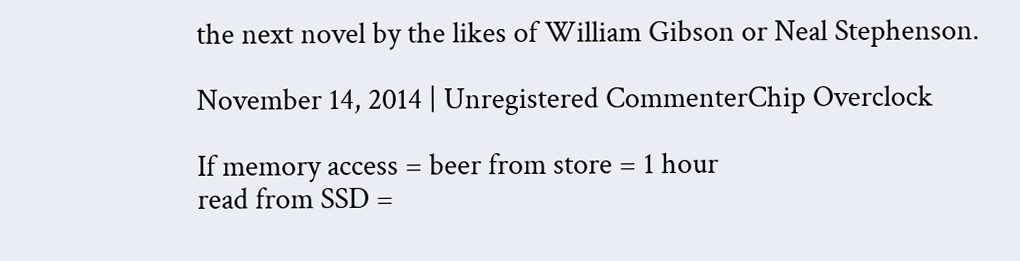the next novel by the likes of William Gibson or Neal Stephenson.

November 14, 2014 | Unregistered CommenterChip Overclock

If memory access = beer from store = 1 hour
read from SSD =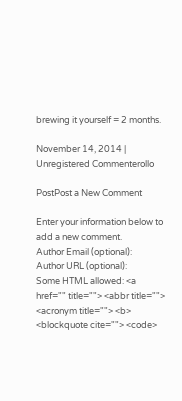brewing it yourself = 2 months.

November 14, 2014 | Unregistered Commenterollo

PostPost a New Comment

Enter your information below to add a new comment.
Author Email (optional):
Author URL (optional):
Some HTML allowed: <a href="" title=""> <abbr title=""> <acronym title=""> <b> <blockquote cite=""> <code>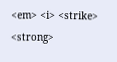<em> <i> <strike> <strong>